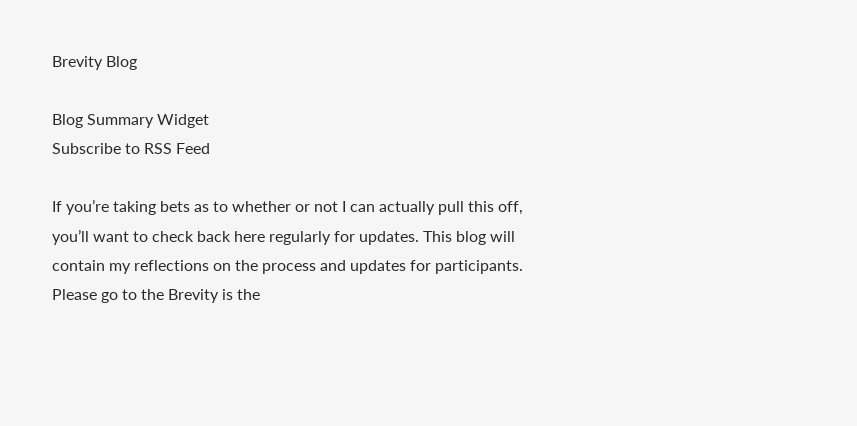Brevity Blog

Blog Summary Widget
Subscribe to RSS Feed

If you’re taking bets as to whether or not I can actually pull this off, you’ll want to check back here regularly for updates. This blog will contain my reflections on the process and updates for participants. Please go to the Brevity is the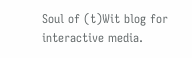Soul of (t)Wit blog for interactive media.